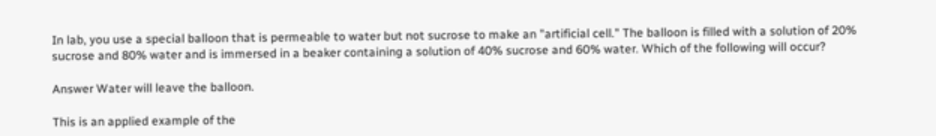In lab, you use a special balloon that is permeable to water but not sucrose to make an "artificial cell." The balloon is filled with a solution of 20% sucrose and 80% water and is immersed in a beaker containing a solution of 40% sucrose and 60% water. Which of the following will occur?

Answer Water will leave the balloon.

This is an applied example of the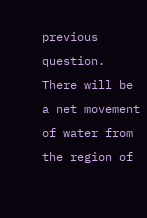previous question. There will be a net movement of water from the region of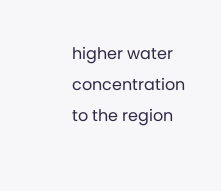higher water concentration to the region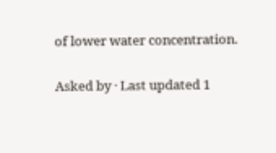of lower water concentration.

Asked by · Last updated 1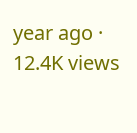year ago · 12.4K views